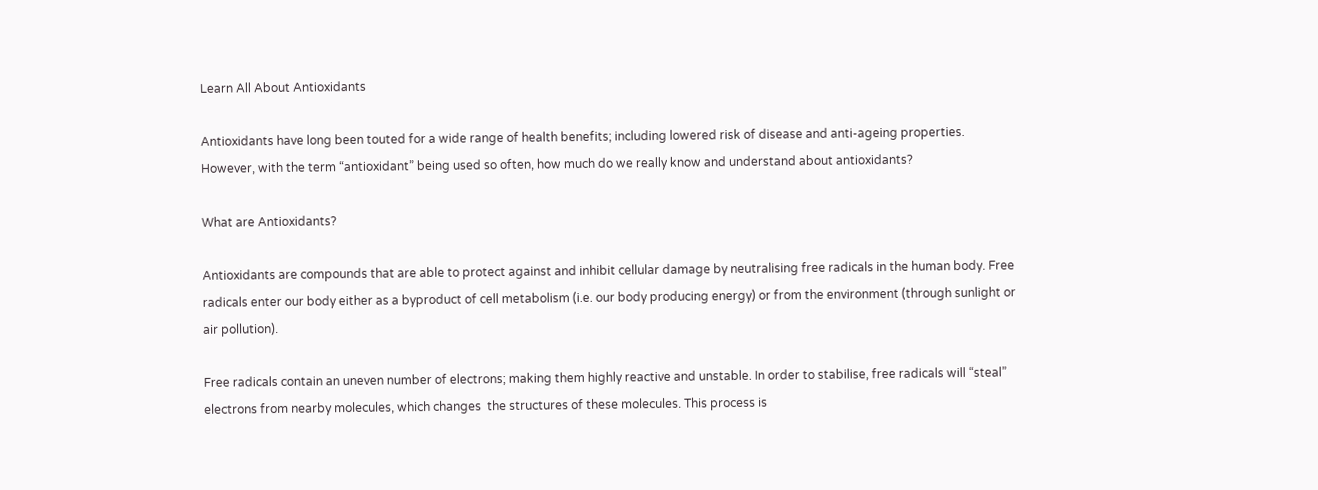Learn All About Antioxidants

Antioxidants have long been touted for a wide range of health benefits; including lowered risk of disease and anti-ageing properties. However, with the term “antioxidant” being used so often, how much do we really know and understand about antioxidants?

What are Antioxidants?

Antioxidants are compounds that are able to protect against and inhibit cellular damage by neutralising free radicals in the human body. Free radicals enter our body either as a byproduct of cell metabolism (i.e. our body producing energy) or from the environment (through sunlight or air pollution).

Free radicals contain an uneven number of electrons; making them highly reactive and unstable. In order to stabilise, free radicals will “steal” electrons from nearby molecules, which changes  the structures of these molecules. This process is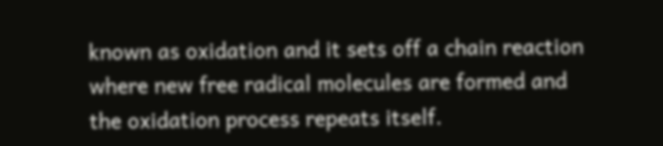known as oxidation and it sets off a chain reaction where new free radical molecules are formed and the oxidation process repeats itself.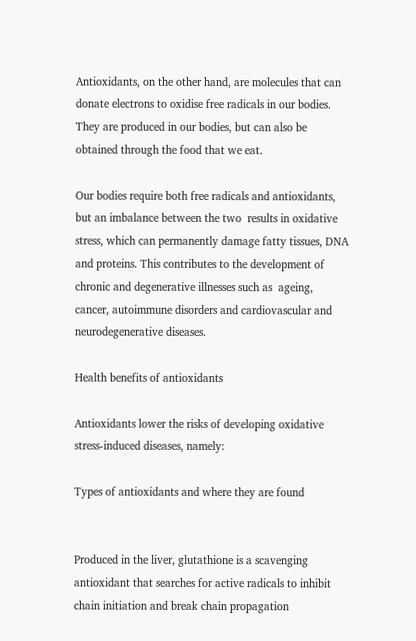Antioxidants, on the other hand, are molecules that can donate electrons to oxidise free radicals in our bodies. They are produced in our bodies, but can also be obtained through the food that we eat.

Our bodies require both free radicals and antioxidants, but an imbalance between the two  results in oxidative stress, which can permanently damage fatty tissues, DNA and proteins. This contributes to the development of chronic and degenerative illnesses such as  ageing, cancer, autoimmune disorders and cardiovascular and neurodegenerative diseases.

Health benefits of antioxidants

Antioxidants lower the risks of developing oxidative stress-induced diseases, namely:

Types of antioxidants and where they are found


Produced in the liver, glutathione is a scavenging antioxidant that searches for active radicals to inhibit chain initiation and break chain propagation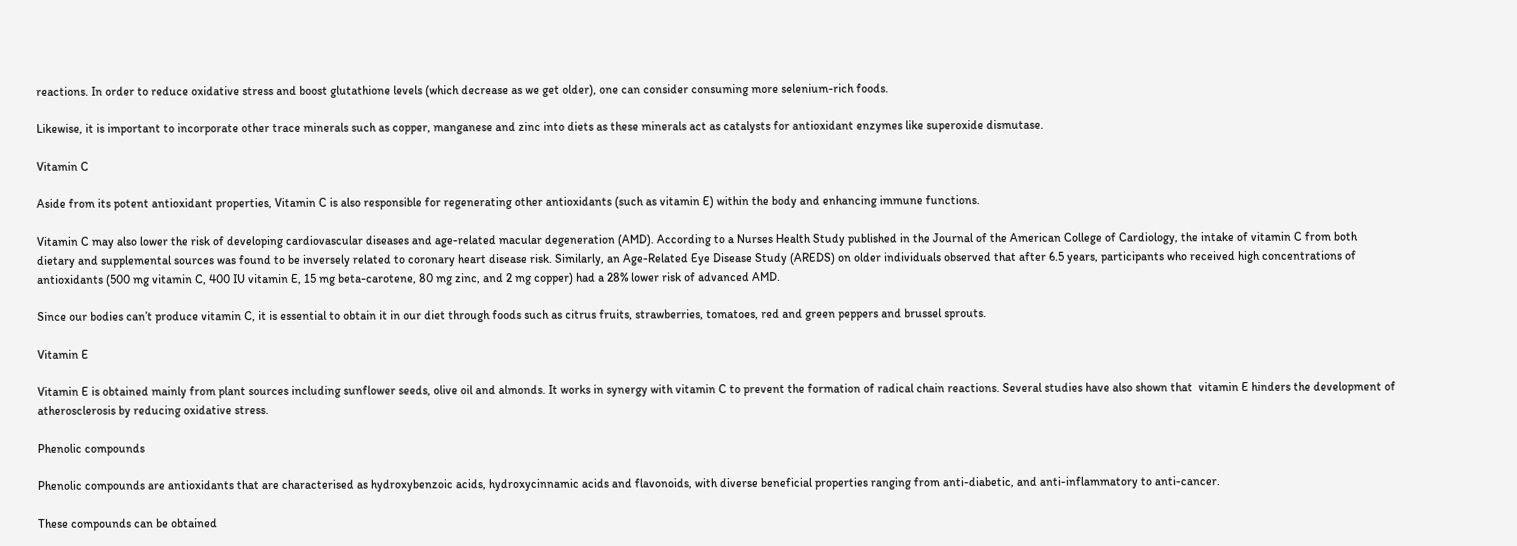reactions. In order to reduce oxidative stress and boost glutathione levels (which decrease as we get older), one can consider consuming more selenium-rich foods.

Likewise, it is important to incorporate other trace minerals such as copper, manganese and zinc into diets as these minerals act as catalysts for antioxidant enzymes like superoxide dismutase.

Vitamin C

Aside from its potent antioxidant properties, Vitamin C is also responsible for regenerating other antioxidants (such as vitamin E) within the body and enhancing immune functions.

Vitamin C may also lower the risk of developing cardiovascular diseases and age-related macular degeneration (AMD). According to a Nurses Health Study published in the Journal of the American College of Cardiology, the intake of vitamin C from both dietary and supplemental sources was found to be inversely related to coronary heart disease risk. Similarly, an Age-Related Eye Disease Study (AREDS) on older individuals observed that after 6.5 years, participants who received high concentrations of antioxidants (500 mg vitamin C, 400 IU vitamin E, 15 mg beta-carotene, 80 mg zinc, and 2 mg copper) had a 28% lower risk of advanced AMD.

Since our bodies can’t produce vitamin C, it is essential to obtain it in our diet through foods such as citrus fruits, strawberries, tomatoes, red and green peppers and brussel sprouts.

Vitamin E

Vitamin E is obtained mainly from plant sources including sunflower seeds, olive oil and almonds. It works in synergy with vitamin C to prevent the formation of radical chain reactions. Several studies have also shown that  vitamin E hinders the development of atherosclerosis by reducing oxidative stress.

Phenolic compounds

Phenolic compounds are antioxidants that are characterised as hydroxybenzoic acids, hydroxycinnamic acids and flavonoids, with diverse beneficial properties ranging from anti-diabetic, and anti-inflammatory to anti-cancer.

These compounds can be obtained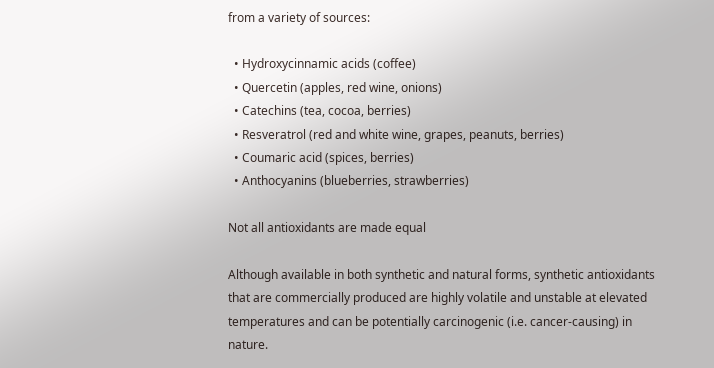from a variety of sources:

  • Hydroxycinnamic acids (coffee)
  • Quercetin (apples, red wine, onions)
  • Catechins (tea, cocoa, berries)
  • Resveratrol (red and white wine, grapes, peanuts, berries)
  • Coumaric acid (spices, berries)
  • Anthocyanins (blueberries, strawberries)

Not all antioxidants are made equal

Although available in both synthetic and natural forms, synthetic antioxidants that are commercially produced are highly volatile and unstable at elevated temperatures and can be potentially carcinogenic (i.e. cancer-causing) in nature.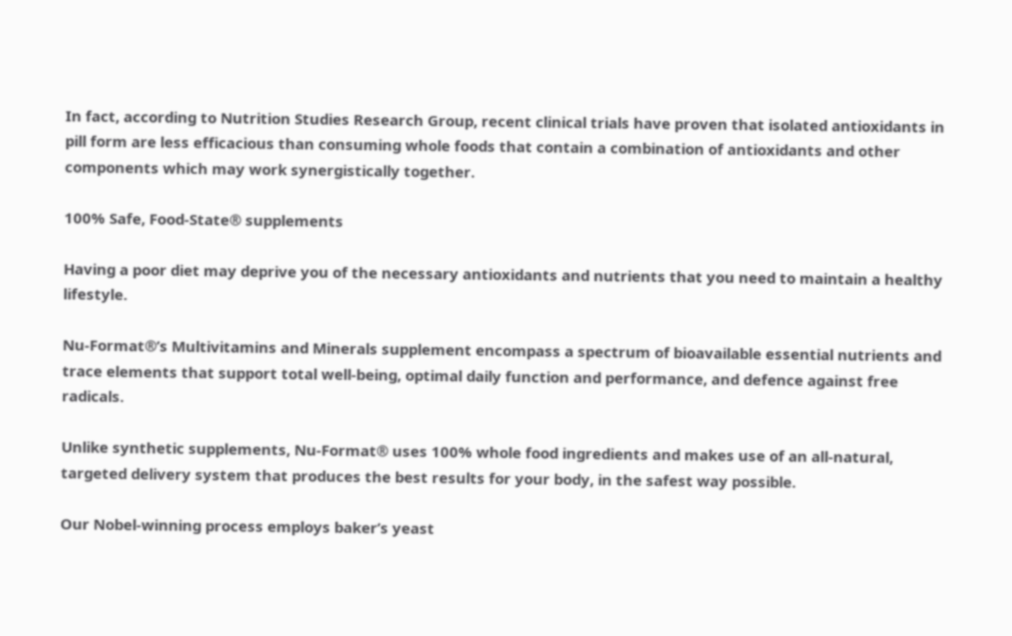In fact, according to Nutrition Studies Research Group, recent clinical trials have proven that isolated antioxidants in pill form are less efficacious than consuming whole foods that contain a combination of antioxidants and other components which may work synergistically together.

100% Safe, Food-State® supplements

Having a poor diet may deprive you of the necessary antioxidants and nutrients that you need to maintain a healthy lifestyle.

Nu-Format®’s Multivitamins and Minerals supplement encompass a spectrum of bioavailable essential nutrients and trace elements that support total well-being, optimal daily function and performance, and defence against free radicals.

Unlike synthetic supplements, Nu-Format® uses 100% whole food ingredients and makes use of an all-natural, targeted delivery system that produces the best results for your body, in the safest way possible.

Our Nobel-winning process employs baker’s yeast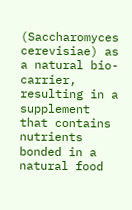(Saccharomyces cerevisiae) as a natural bio-carrier, resulting in a supplement that contains nutrients bonded in a natural food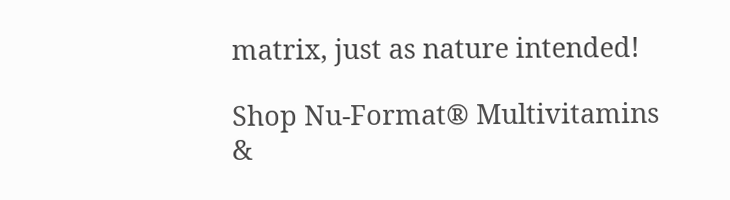matrix, just as nature intended!

Shop Nu-Format® Multivitamins &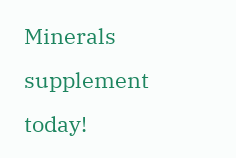Minerals supplement today!